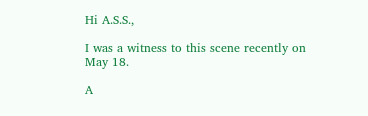Hi A.S.S.,

I was a witness to this scene recently on May 18.

A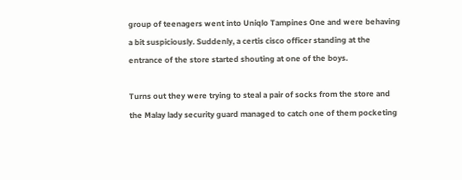group of teenagers went into Uniqlo Tampines One and were behaving a bit suspiciously. Suddenly, a certis cisco officer standing at the entrance of the store started shouting at one of the boys.

Turns out they were trying to steal a pair of socks from the store and the Malay lady security guard managed to catch one of them pocketing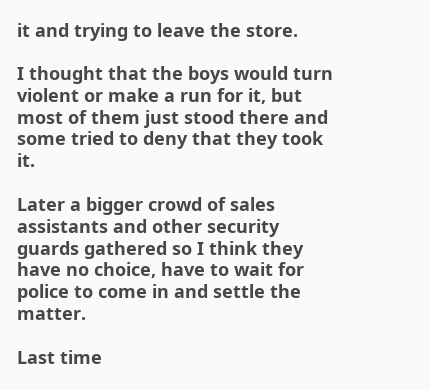it and trying to leave the store.

I thought that the boys would turn violent or make a run for it, but most of them just stood there and some tried to deny that they took it.

Later a bigger crowd of sales assistants and other security guards gathered so I think they have no choice, have to wait for police to come in and settle the matter.

Last time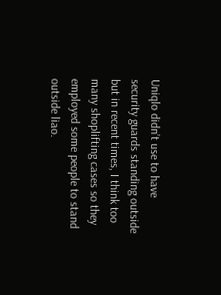Uniqlo didn’t use to have security guards standing outside but in recent times, I think too many shoplifting cases so they employed some people to stand outside liao.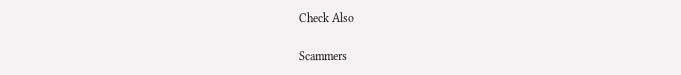Check Also

Scammers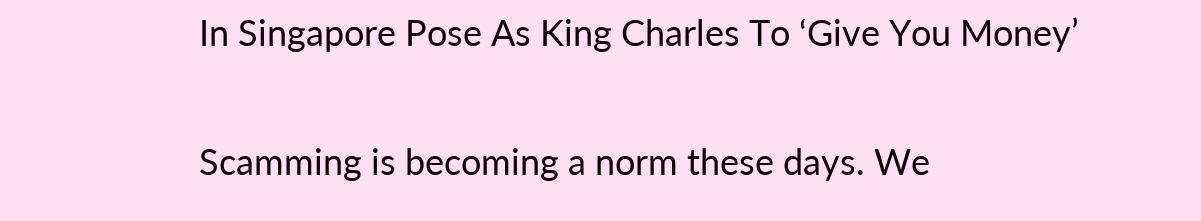In Singapore Pose As King Charles To ‘Give You Money’

Scamming is becoming a norm these days. We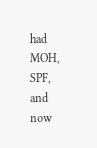had MOH, SPF, and now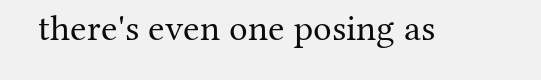there's even one posing as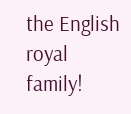the English royal family!